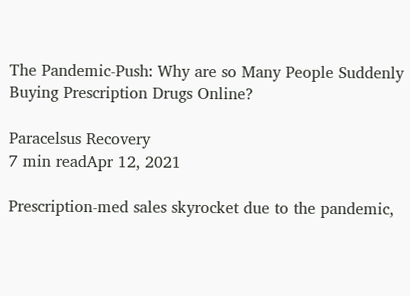The Pandemic-Push: Why are so Many People Suddenly Buying Prescription Drugs Online?

Paracelsus Recovery
7 min readApr 12, 2021

Prescription-med sales skyrocket due to the pandemic,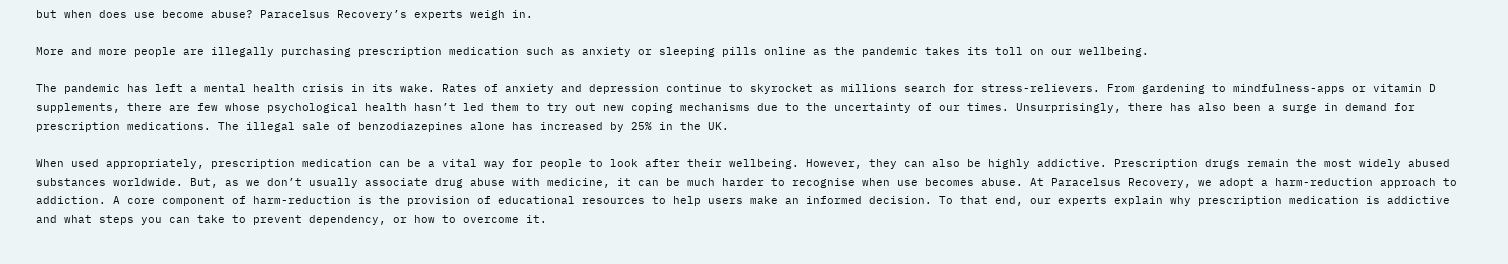but when does use become abuse? Paracelsus Recovery’s experts weigh in.

More and more people are illegally purchasing prescription medication such as anxiety or sleeping pills online as the pandemic takes its toll on our wellbeing.

The pandemic has left a mental health crisis in its wake. Rates of anxiety and depression continue to skyrocket as millions search for stress-relievers. From gardening to mindfulness-apps or vitamin D supplements, there are few whose psychological health hasn’t led them to try out new coping mechanisms due to the uncertainty of our times. Unsurprisingly, there has also been a surge in demand for prescription medications. The illegal sale of benzodiazepines alone has increased by 25% in the UK.

When used appropriately, prescription medication can be a vital way for people to look after their wellbeing. However, they can also be highly addictive. Prescription drugs remain the most widely abused substances worldwide. But, as we don’t usually associate drug abuse with medicine, it can be much harder to recognise when use becomes abuse. At Paracelsus Recovery, we adopt a harm-reduction approach to addiction. A core component of harm-reduction is the provision of educational resources to help users make an informed decision. To that end, our experts explain why prescription medication is addictive and what steps you can take to prevent dependency, or how to overcome it.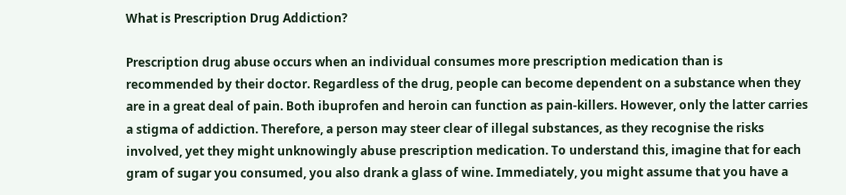What is Prescription Drug Addiction?

Prescription drug abuse occurs when an individual consumes more prescription medication than is recommended by their doctor. Regardless of the drug, people can become dependent on a substance when they are in a great deal of pain. Both ibuprofen and heroin can function as pain-killers. However, only the latter carries a stigma of addiction. Therefore, a person may steer clear of illegal substances, as they recognise the risks involved, yet they might unknowingly abuse prescription medication. To understand this, imagine that for each gram of sugar you consumed, you also drank a glass of wine. Immediately, you might assume that you have a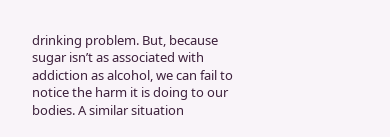drinking problem. But, because sugar isn’t as associated with addiction as alcohol, we can fail to notice the harm it is doing to our bodies. A similar situation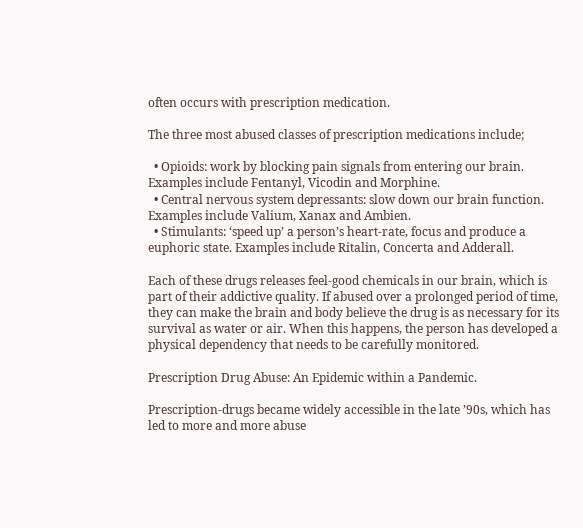often occurs with prescription medication.

The three most abused classes of prescription medications include;

  • Opioids: work by blocking pain signals from entering our brain. Examples include Fentanyl, Vicodin and Morphine.
  • Central nervous system depressants: slow down our brain function. Examples include Valium, Xanax and Ambien.
  • Stimulants: ‘speed up’ a person’s heart-rate, focus and produce a euphoric state. Examples include Ritalin, Concerta and Adderall.

Each of these drugs releases feel-good chemicals in our brain, which is part of their addictive quality. If abused over a prolonged period of time, they can make the brain and body believe the drug is as necessary for its survival as water or air. When this happens, the person has developed a physical dependency that needs to be carefully monitored.

Prescription Drug Abuse: An Epidemic within a Pandemic.

Prescription-drugs became widely accessible in the late ’90s, which has led to more and more abuse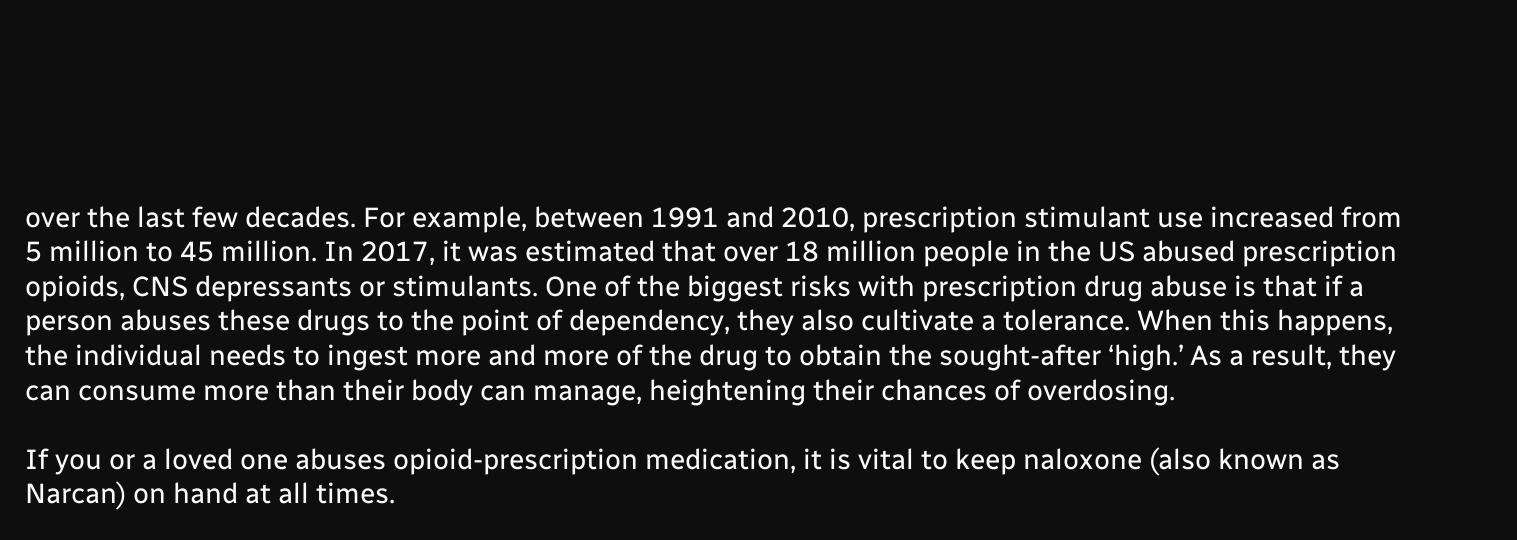over the last few decades. For example, between 1991 and 2010, prescription stimulant use increased from 5 million to 45 million. In 2017, it was estimated that over 18 million people in the US abused prescription opioids, CNS depressants or stimulants. One of the biggest risks with prescription drug abuse is that if a person abuses these drugs to the point of dependency, they also cultivate a tolerance. When this happens, the individual needs to ingest more and more of the drug to obtain the sought-after ‘high.’ As a result, they can consume more than their body can manage, heightening their chances of overdosing.

If you or a loved one abuses opioid-prescription medication, it is vital to keep naloxone (also known as Narcan) on hand at all times.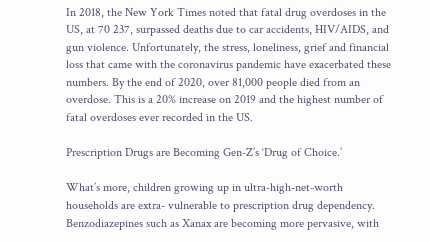In 2018, the New York Times noted that fatal drug overdoses in the US, at 70 237, surpassed deaths due to car accidents, HIV/AIDS, and gun violence. Unfortunately, the stress, loneliness, grief and financial loss that came with the coronavirus pandemic have exacerbated these numbers. By the end of 2020, over 81,000 people died from an overdose. This is a 20% increase on 2019 and the highest number of fatal overdoses ever recorded in the US.

Prescription Drugs are Becoming Gen-Z’s ‘Drug of Choice.’

What’s more, children growing up in ultra-high-net-worth households are extra- vulnerable to prescription drug dependency. Benzodiazepines such as Xanax are becoming more pervasive, with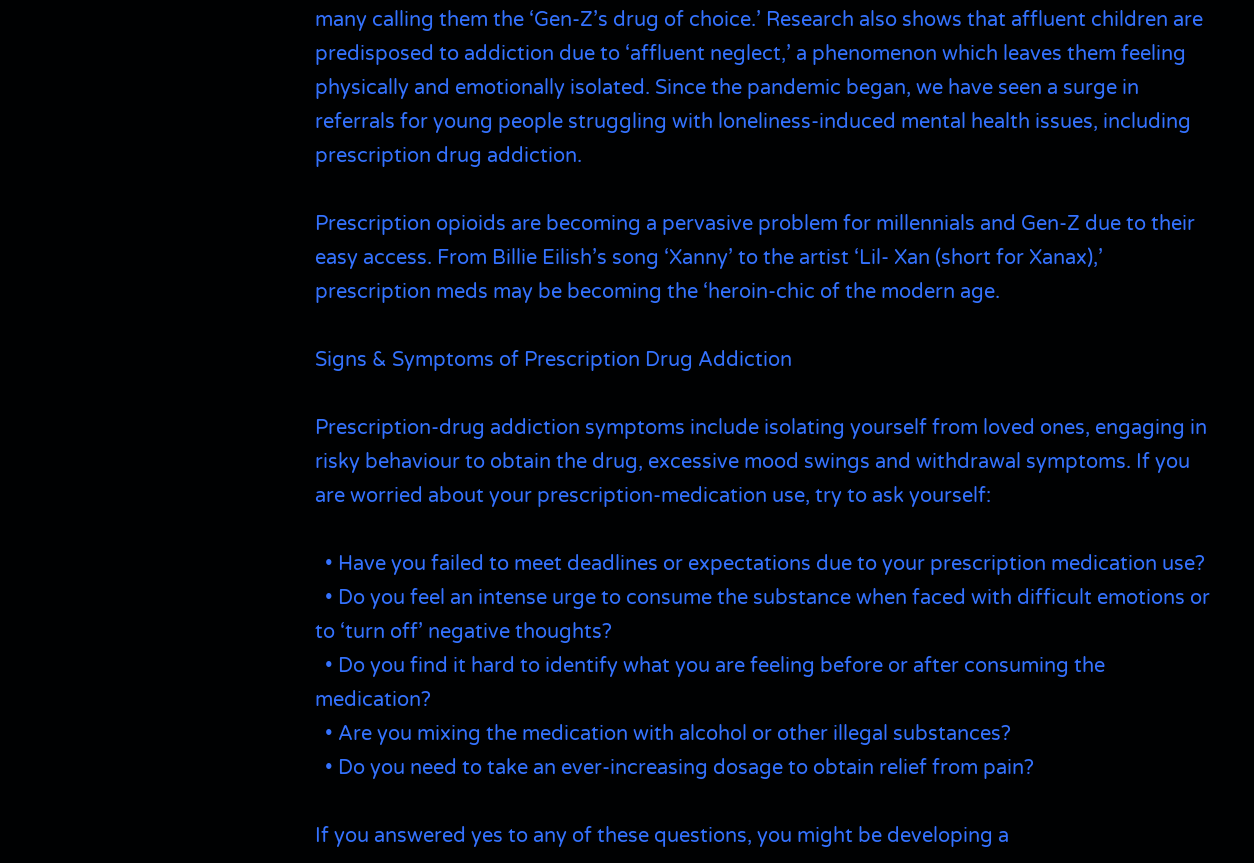many calling them the ‘Gen-Z’s drug of choice.’ Research also shows that affluent children are predisposed to addiction due to ‘affluent neglect,’ a phenomenon which leaves them feeling physically and emotionally isolated. Since the pandemic began, we have seen a surge in referrals for young people struggling with loneliness-induced mental health issues, including prescription drug addiction.

Prescription opioids are becoming a pervasive problem for millennials and Gen-Z due to their easy access. From Billie Eilish’s song ‘Xanny’ to the artist ‘Lil- Xan (short for Xanax),’ prescription meds may be becoming the ‘heroin-chic of the modern age.

Signs & Symptoms of Prescription Drug Addiction

Prescription-drug addiction symptoms include isolating yourself from loved ones, engaging in risky behaviour to obtain the drug, excessive mood swings and withdrawal symptoms. If you are worried about your prescription-medication use, try to ask yourself:

  • Have you failed to meet deadlines or expectations due to your prescription medication use?
  • Do you feel an intense urge to consume the substance when faced with difficult emotions or to ‘turn off’ negative thoughts?
  • Do you find it hard to identify what you are feeling before or after consuming the medication?
  • Are you mixing the medication with alcohol or other illegal substances?
  • Do you need to take an ever-increasing dosage to obtain relief from pain?

If you answered yes to any of these questions, you might be developing a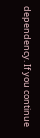dependency. If you continue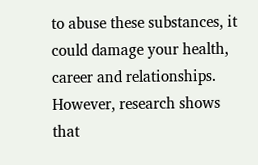to abuse these substances, it could damage your health, career and relationships. However, research shows that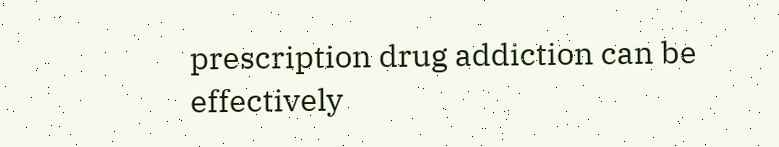prescription drug addiction can be effectively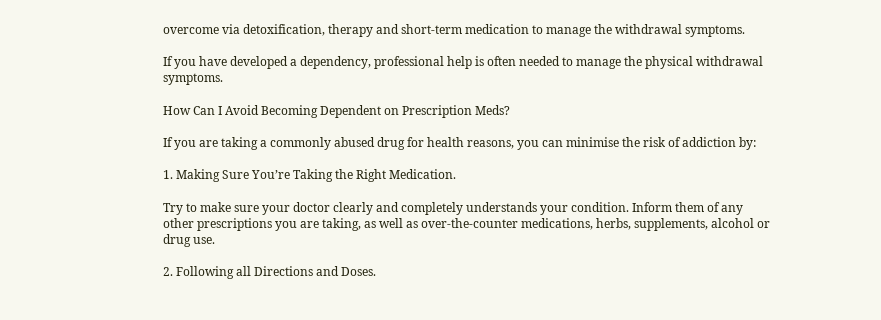overcome via detoxification, therapy and short-term medication to manage the withdrawal symptoms.

If you have developed a dependency, professional help is often needed to manage the physical withdrawal symptoms.

How Can I Avoid Becoming Dependent on Prescription Meds?

If you are taking a commonly abused drug for health reasons, you can minimise the risk of addiction by:

1. Making Sure You’re Taking the Right Medication.

Try to make sure your doctor clearly and completely understands your condition. Inform them of any other prescriptions you are taking, as well as over-the-counter medications, herbs, supplements, alcohol or drug use.

2. Following all Directions and Doses.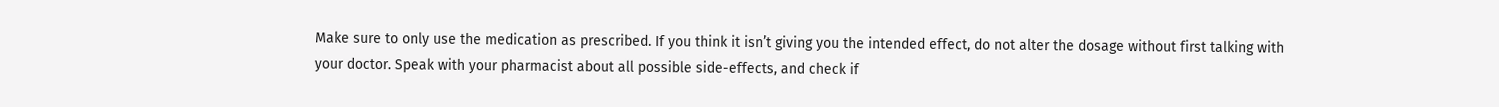Make sure to only use the medication as prescribed. If you think it isn’t giving you the intended effect, do not alter the dosage without first talking with your doctor. Speak with your pharmacist about all possible side-effects, and check if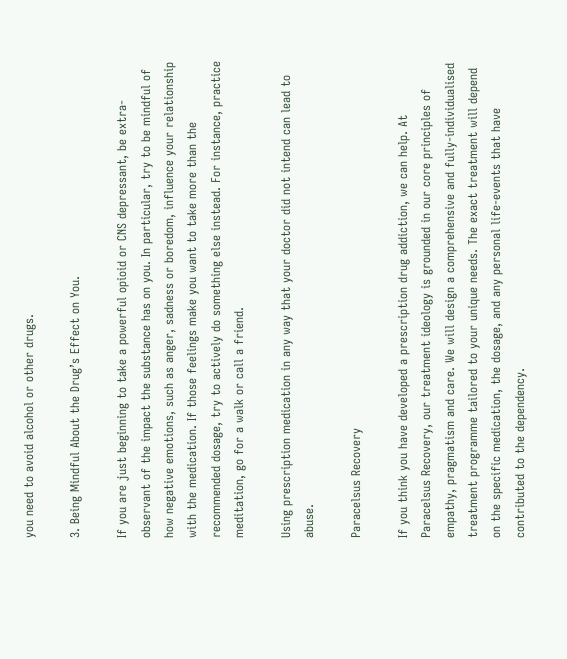you need to avoid alcohol or other drugs.

3. Being Mindful About the Drug’s Effect on You.

If you are just beginning to take a powerful opioid or CNS depressant, be extra-observant of the impact the substance has on you. In particular, try to be mindful of how negative emotions, such as anger, sadness or boredom, influence your relationship with the medication. If those feelings make you want to take more than the recommended dosage, try to actively do something else instead. For instance, practice meditation, go for a walk or call a friend.

Using prescription medication in any way that your doctor did not intend can lead to abuse.

Paracelsus Recovery

If you think you have developed a prescription drug addiction, we can help. At Paracelsus Recovery, our treatment ideology is grounded in our core principles of empathy, pragmatism and care. We will design a comprehensive and fully-individualised treatment programme tailored to your unique needs. The exact treatment will depend on the specific medication, the dosage, and any personal life-events that have contributed to the dependency.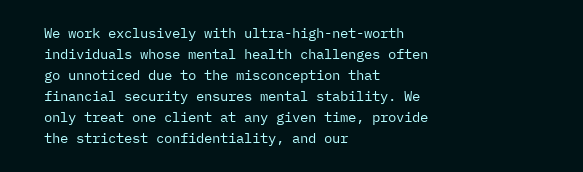We work exclusively with ultra-high-net-worth individuals whose mental health challenges often go unnoticed due to the misconception that financial security ensures mental stability. We only treat one client at any given time, provide the strictest confidentiality, and our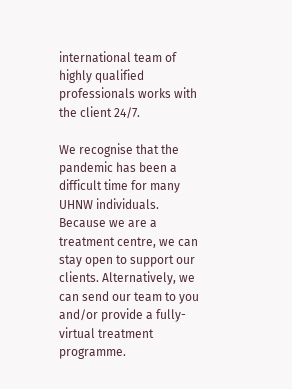international team of highly qualified professionals works with the client 24/7.

We recognise that the pandemic has been a difficult time for many UHNW individuals. Because we are a treatment centre, we can stay open to support our clients. Alternatively, we can send our team to you and/or provide a fully-virtual treatment programme.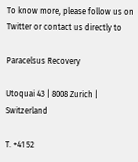To know more, please follow us on Twitter or contact us directly to

Paracelsus Recovery

Utoquai 43 | 8008 Zurich | Switzerland

T. +41 52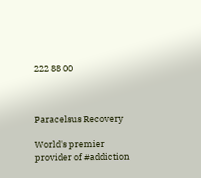222 88 00



Paracelsus Recovery

World's premier provider of #addiction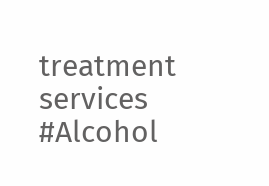treatment services #Alcohol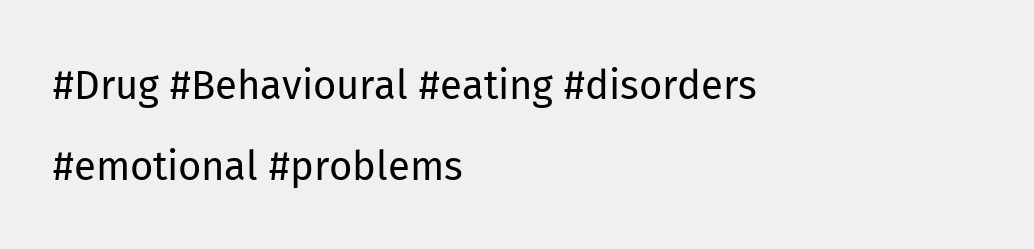#Drug #Behavioural #eating #disorders #emotional #problems